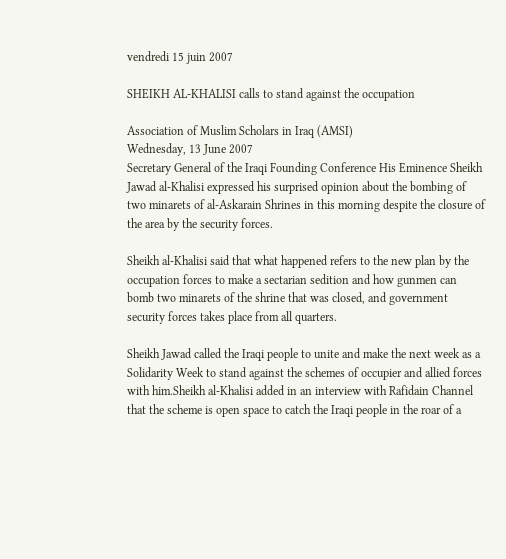vendredi 15 juin 2007

SHEIKH AL-KHALISI calls to stand against the occupation

Association of Muslim Scholars in Iraq (AMSI)
Wednesday, 13 June 2007
Secretary General of the Iraqi Founding Conference His Eminence Sheikh Jawad al-Khalisi expressed his surprised opinion about the bombing of two minarets of al-Askarain Shrines in this morning despite the closure of the area by the security forces.

Sheikh al-Khalisi said that what happened refers to the new plan by the occupation forces to make a sectarian sedition and how gunmen can bomb two minarets of the shrine that was closed, and government security forces takes place from all quarters.

Sheikh Jawad called the Iraqi people to unite and make the next week as a Solidarity Week to stand against the schemes of occupier and allied forces with him.Sheikh al-Khalisi added in an interview with Rafidain Channel that the scheme is open space to catch the Iraqi people in the roar of a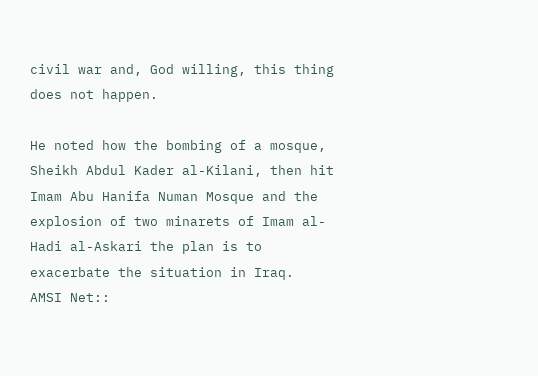civil war and, God willing, this thing does not happen.

He noted how the bombing of a mosque, Sheikh Abdul Kader al-Kilani, then hit Imam Abu Hanifa Numan Mosque and the explosion of two minarets of Imam al-Hadi al-Askari the plan is to exacerbate the situation in Iraq.
AMSI Net::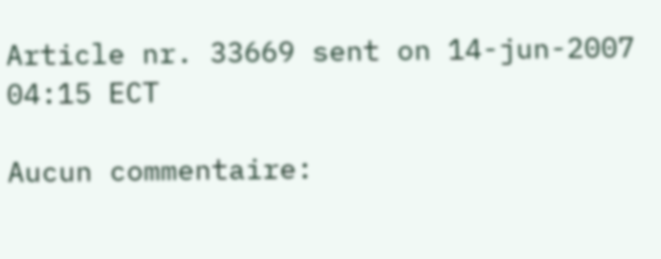Article nr. 33669 sent on 14-jun-2007 04:15 ECT

Aucun commentaire: